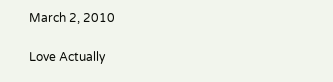March 2, 2010

Love Actually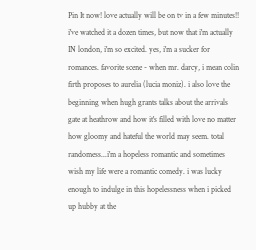Pin It now! love actually will be on tv in a few minutes!! i've watched it a dozen times, but now that i'm actually IN london, i'm so excited. yes, i'm a sucker for romances. favorite scene - when mr. darcy, i mean colin firth proposes to aurelia (lucia moniz). i also love the beginning when hugh grants talks about the arrivals gate at heathrow and how it's filled with love no matter how gloomy and hateful the world may seem. total randomess...i'm a hopeless romantic and sometimes wish my life were a romantic comedy. i was lucky enough to indulge in this hopelessness when i picked up hubby at the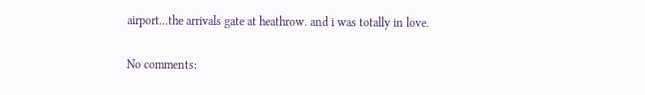airport...the arrivals gate at heathrow. and i was totally in love.

No comments: